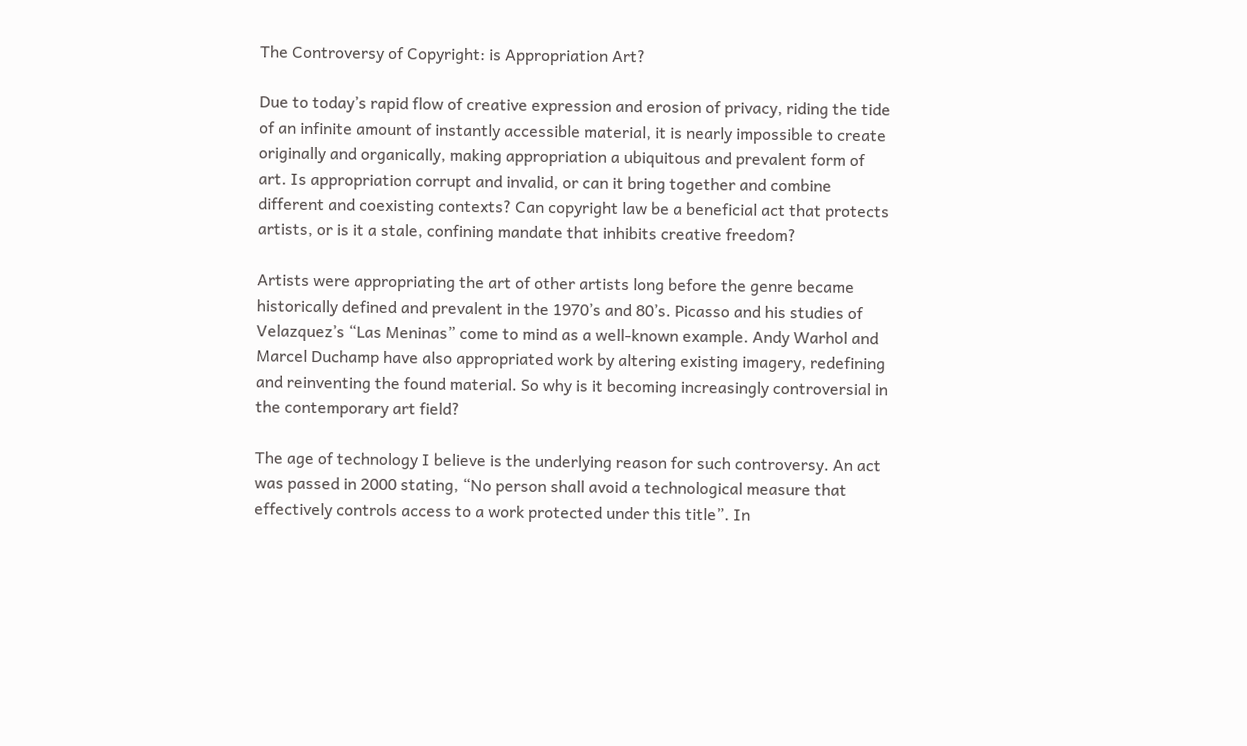The Controversy of Copyright: is Appropriation Art?

Due to today’s rapid flow of creative expression and erosion of privacy, riding the tide of an infinite amount of instantly accessible material, it is nearly impossible to create originally and organically, making appropriation a ubiquitous and prevalent form of art. Is appropriation corrupt and invalid, or can it bring together and combine different and coexisting contexts? Can copyright law be a beneficial act that protects artists, or is it a stale, confining mandate that inhibits creative freedom?

Artists were appropriating the art of other artists long before the genre became historically defined and prevalent in the 1970’s and 80’s. Picasso and his studies of Velazquez’s “Las Meninas” come to mind as a well-known example. Andy Warhol and Marcel Duchamp have also appropriated work by altering existing imagery, redefining and reinventing the found material. So why is it becoming increasingly controversial in the contemporary art field?

The age of technology I believe is the underlying reason for such controversy. An act was passed in 2000 stating, “No person shall avoid a technological measure that effectively controls access to a work protected under this title”. In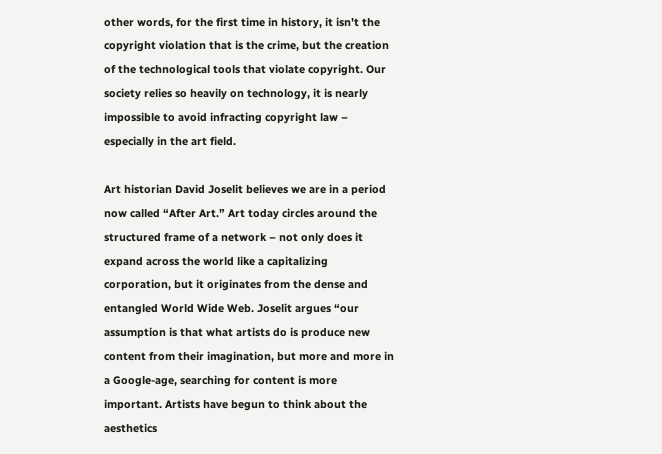other words, for the first time in history, it isn’t the copyright violation that is the crime, but the creation of the technological tools that violate copyright. Our society relies so heavily on technology, it is nearly impossible to avoid infracting copyright law – especially in the art field.

Art historian David Joselit believes we are in a period now called “After Art.” Art today circles around the structured frame of a network – not only does it expand across the world like a capitalizing corporation, but it originates from the dense and entangled World Wide Web. Joselit argues “our assumption is that what artists do is produce new content from their imagination, but more and more in a Google-age, searching for content is more important. Artists have begun to think about the aesthetics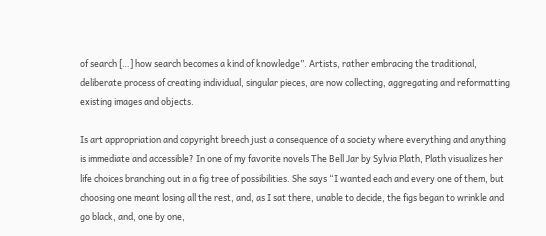of search […] how search becomes a kind of knowledge”. Artists, rather embracing the traditional, deliberate process of creating individual, singular pieces, are now collecting, aggregating and reformatting existing images and objects.

Is art appropriation and copyright breech just a consequence of a society where everything and anything is immediate and accessible? In one of my favorite novels The Bell Jar by Sylvia Plath, Plath visualizes her life choices branching out in a fig tree of possibilities. She says “I wanted each and every one of them, but choosing one meant losing all the rest, and, as I sat there, unable to decide, the figs began to wrinkle and go black, and, one by one,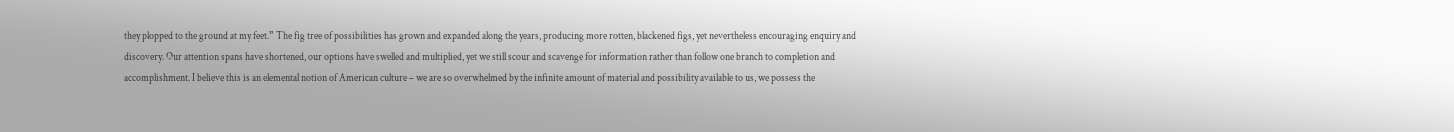they plopped to the ground at my feet.” The fig tree of possibilities has grown and expanded along the years, producing more rotten, blackened figs, yet nevertheless encouraging enquiry and discovery. Our attention spans have shortened, our options have swelled and multiplied, yet we still scour and scavenge for information rather than follow one branch to completion and accomplishment. I believe this is an elemental notion of American culture – we are so overwhelmed by the infinite amount of material and possibility available to us, we possess the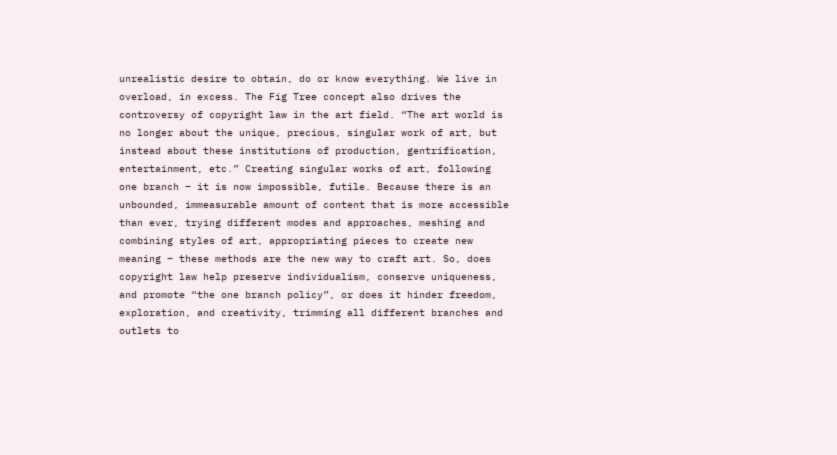unrealistic desire to obtain, do or know everything. We live in overload, in excess. The Fig Tree concept also drives the controversy of copyright law in the art field. “The art world is no longer about the unique, precious, singular work of art, but instead about these institutions of production, gentrification, entertainment, etc.” Creating singular works of art, following one branch – it is now impossible, futile. Because there is an unbounded, immeasurable amount of content that is more accessible than ever, trying different modes and approaches, meshing and combining styles of art, appropriating pieces to create new meaning – these methods are the new way to craft art. So, does copyright law help preserve individualism, conserve uniqueness, and promote “the one branch policy”, or does it hinder freedom, exploration, and creativity, trimming all different branches and outlets to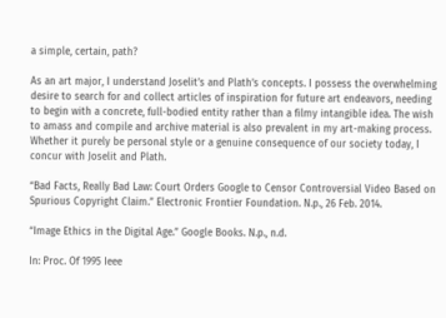a simple, certain, path?

As an art major, I understand Joselit’s and Plath’s concepts. I possess the overwhelming desire to search for and collect articles of inspiration for future art endeavors, needing to begin with a concrete, full-bodied entity rather than a filmy intangible idea. The wish to amass and compile and archive material is also prevalent in my art-making process. Whether it purely be personal style or a genuine consequence of our society today, I concur with Joselit and Plath.

“Bad Facts, Really Bad Law: Court Orders Google to Censor Controversial Video Based on Spurious Copyright Claim.” Electronic Frontier Foundation. N.p., 26 Feb. 2014.

“Image Ethics in the Digital Age.” Google Books. N.p., n.d.

In: Proc. Of 1995 Ieee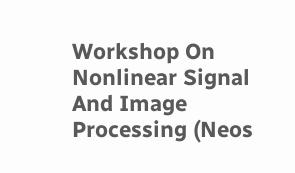Workshop On Nonlinear Signal And Image Processing (Neos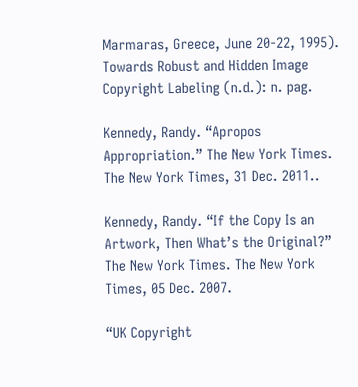Marmaras, Greece, June 20-22, 1995). Towards Robust and Hidden Image Copyright Labeling (n.d.): n. pag.

Kennedy, Randy. “Apropos Appropriation.” The New York Times. The New York Times, 31 Dec. 2011..

Kennedy, Randy. “If the Copy Is an Artwork, Then What’s the Original?” The New York Times. The New York Times, 05 Dec. 2007.

“UK Copyright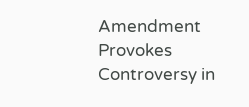Amendment Provokes Controversy in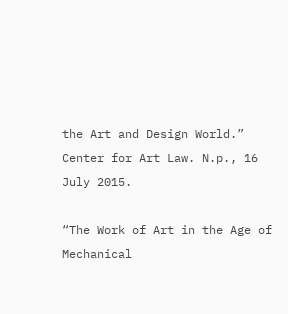the Art and Design World.” Center for Art Law. N.p., 16 July 2015.

“The Work of Art in the Age of Mechanical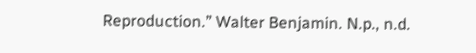Reproduction.” Walter Benjamin. N.p., n.d.